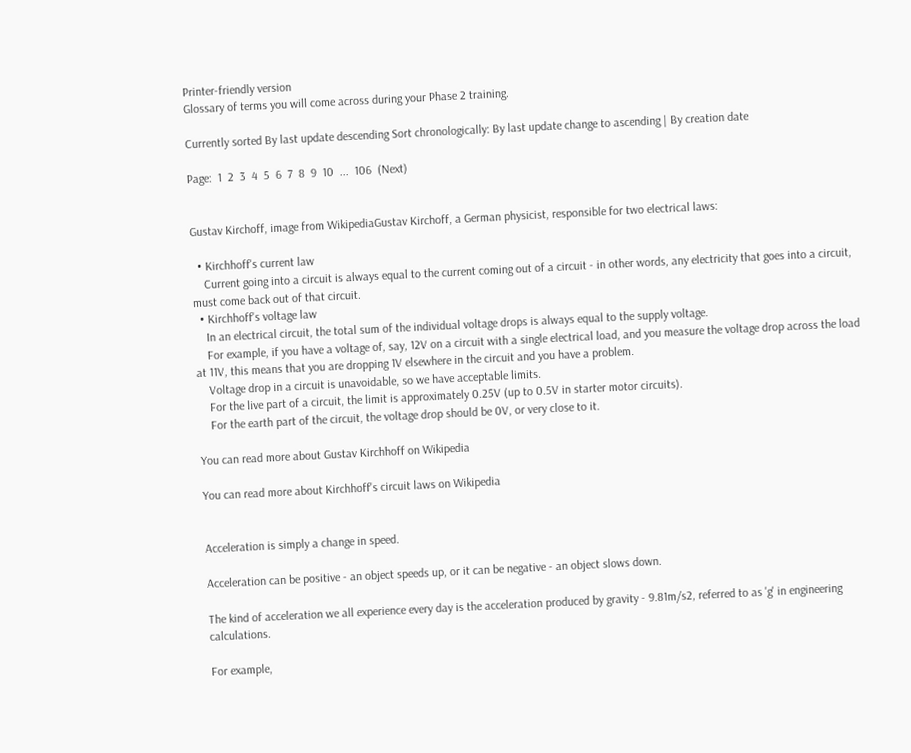Printer-friendly version
Glossary of terms you will come across during your Phase 2 training.

Currently sorted By last update descending Sort chronologically: By last update change to ascending | By creation date

Page:  1  2  3  4  5  6  7  8  9  10  ...  106  (Next)


Gustav Kirchoff, image from WikipediaGustav Kirchoff, a German physicist, responsible for two electrical laws:

  • Kirchhoff's current law
    Current going into a circuit is always equal to the current coming out of a circuit - in other words, any electricity that goes into a circuit, must come back out of that circuit.
  • Kirchhoff's voltage law
    In an electrical circuit, the total sum of the individual voltage drops is always equal to the supply voltage.
    For example, if you have a voltage of, say, 12V on a circuit with a single electrical load, and you measure the voltage drop across the load at 11V, this means that you are dropping 1V elsewhere in the circuit and you have a problem.
    Voltage drop in a circuit is unavoidable, so we have acceptable limits.
    For the live part of a circuit, the limit is approximately 0.25V (up to 0.5V in starter motor circuits).
    For the earth part of the circuit, the voltage drop should be 0V, or very close to it.

You can read more about Gustav Kirchhoff on Wikipedia

You can read more about Kirchhoff's circuit laws on Wikipedia


Acceleration is simply a change in speed.

Acceleration can be positive - an object speeds up, or it can be negative - an object slows down.

The kind of acceleration we all experience every day is the acceleration produced by gravity - 9.81m/s2, referred to as 'g' in engineering calculations.

For example,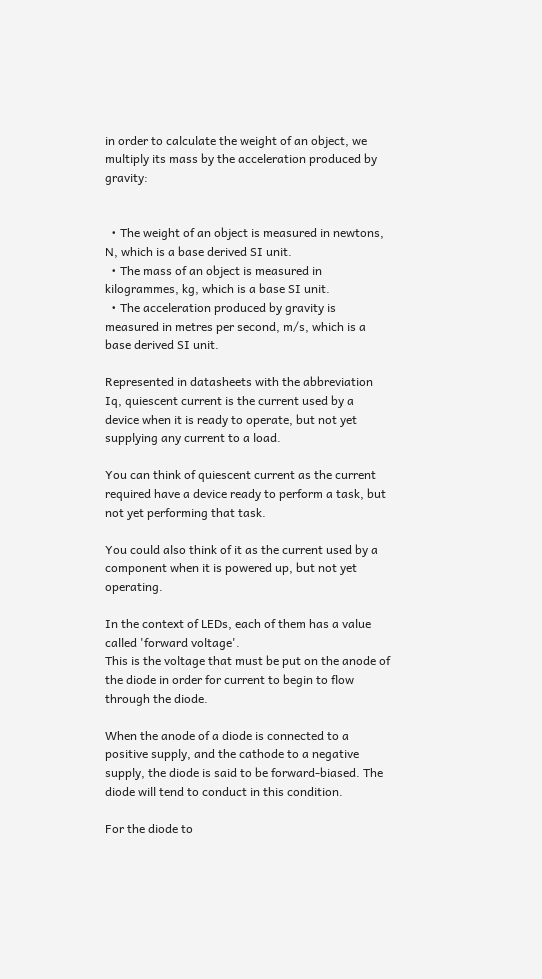in order to calculate the weight of an object, we multiply its mass by the acceleration produced by gravity:


  • The weight of an object is measured in newtons, N, which is a base derived SI unit.
  • The mass of an object is measured in kilogrammes, kg, which is a base SI unit.
  • The acceleration produced by gravity is measured in metres per second, m/s, which is a base derived SI unit.

Represented in datasheets with the abbreviation Iq, quiescent current is the current used by a device when it is ready to operate, but not yet supplying any current to a load.

You can think of quiescent current as the current required have a device ready to perform a task, but not yet performing that task.

You could also think of it as the current used by a component when it is powered up, but not yet operating.

In the context of LEDs, each of them has a value called 'forward voltage'.
This is the voltage that must be put on the anode of the diode in order for current to begin to flow through the diode.

When the anode of a diode is connected to a positive supply, and the cathode to a negative supply, the diode is said to be forward-biased. The diode will tend to conduct in this condition.

For the diode to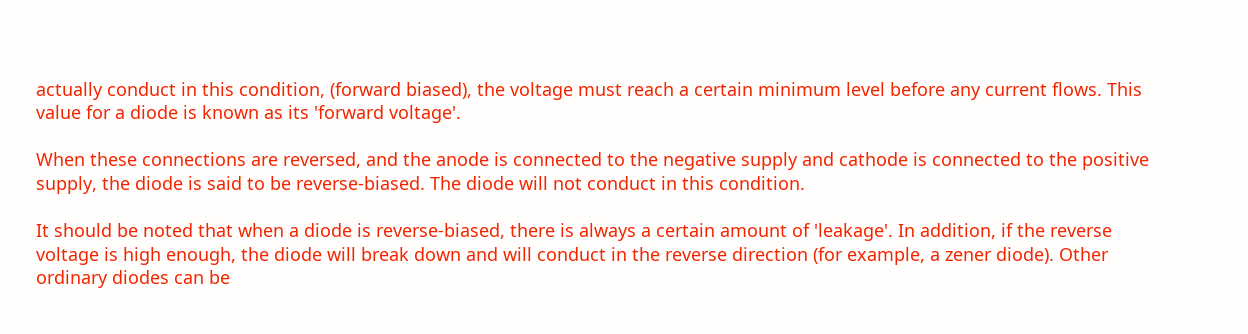actually conduct in this condition, (forward biased), the voltage must reach a certain minimum level before any current flows. This value for a diode is known as its 'forward voltage'.

When these connections are reversed, and the anode is connected to the negative supply and cathode is connected to the positive supply, the diode is said to be reverse-biased. The diode will not conduct in this condition.

It should be noted that when a diode is reverse-biased, there is always a certain amount of 'leakage'. In addition, if the reverse voltage is high enough, the diode will break down and will conduct in the reverse direction (for example, a zener diode). Other ordinary diodes can be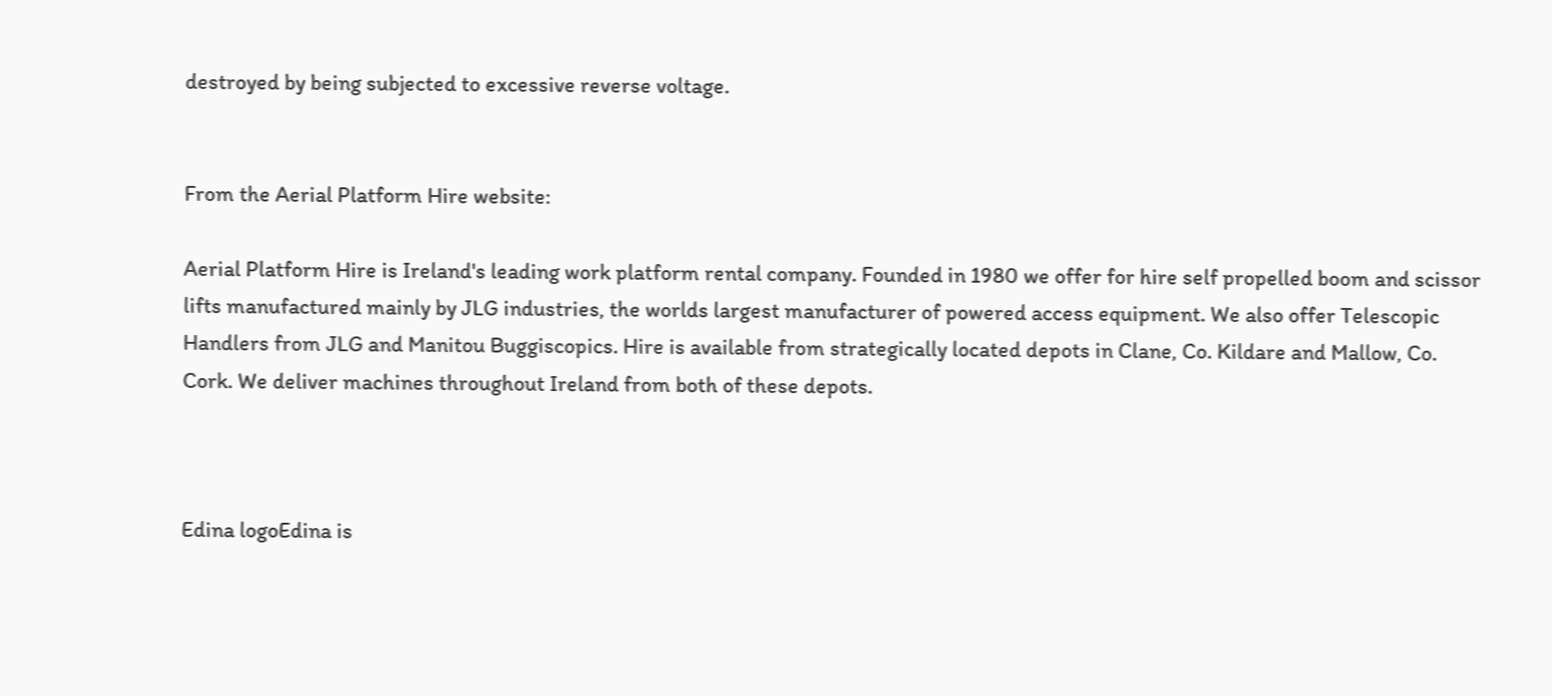destroyed by being subjected to excessive reverse voltage.


From the Aerial Platform Hire website:

Aerial Platform Hire is Ireland's leading work platform rental company. Founded in 1980 we offer for hire self propelled boom and scissor lifts manufactured mainly by JLG industries, the worlds largest manufacturer of powered access equipment. We also offer Telescopic Handlers from JLG and Manitou Buggiscopics. Hire is available from strategically located depots in Clane, Co. Kildare and Mallow, Co. Cork. We deliver machines throughout Ireland from both of these depots.



Edina logoEdina is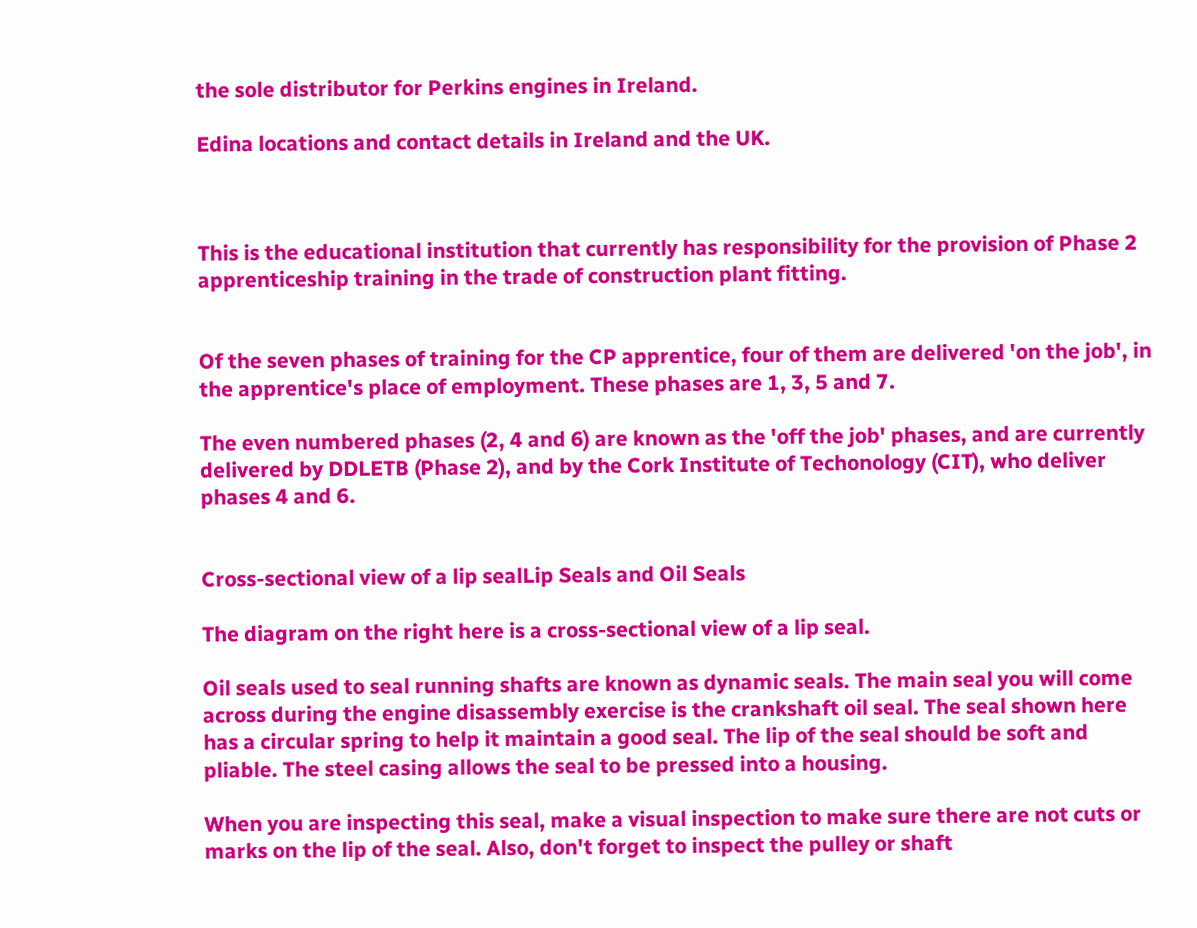the sole distributor for Perkins engines in Ireland.

Edina locations and contact details in Ireland and the UK.



This is the educational institution that currently has responsibility for the provision of Phase 2 apprenticeship training in the trade of construction plant fitting.


Of the seven phases of training for the CP apprentice, four of them are delivered 'on the job', in the apprentice's place of employment. These phases are 1, 3, 5 and 7.

The even numbered phases (2, 4 and 6) are known as the 'off the job' phases, and are currently delivered by DDLETB (Phase 2), and by the Cork Institute of Techonology (CIT), who deliver phases 4 and 6.


Cross-sectional view of a lip sealLip Seals and Oil Seals

The diagram on the right here is a cross-sectional view of a lip seal.

Oil seals used to seal running shafts are known as dynamic seals. The main seal you will come across during the engine disassembly exercise is the crankshaft oil seal. The seal shown here has a circular spring to help it maintain a good seal. The lip of the seal should be soft and pliable. The steel casing allows the seal to be pressed into a housing.

When you are inspecting this seal, make a visual inspection to make sure there are not cuts or marks on the lip of the seal. Also, don't forget to inspect the pulley or shaft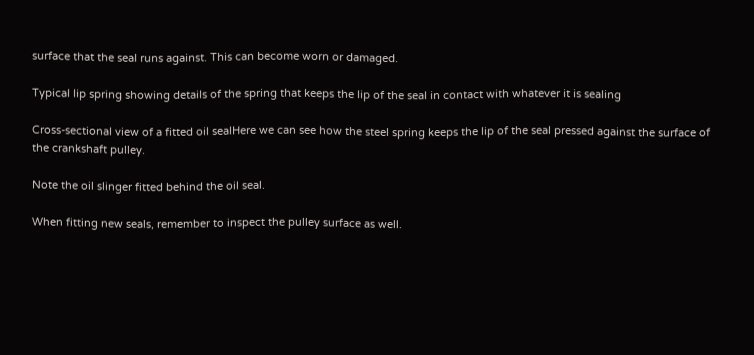surface that the seal runs against. This can become worn or damaged.

Typical lip spring showing details of the spring that keeps the lip of the seal in contact with whatever it is sealing

Cross-sectional view of a fitted oil sealHere we can see how the steel spring keeps the lip of the seal pressed against the surface of the crankshaft pulley.

Note the oil slinger fitted behind the oil seal.

When fitting new seals, remember to inspect the pulley surface as well.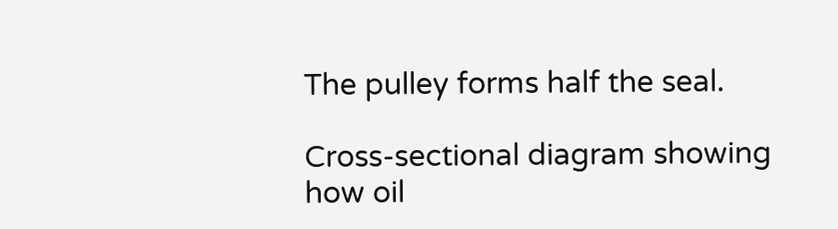The pulley forms half the seal.

Cross-sectional diagram showing how oil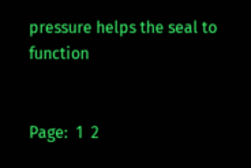pressure helps the seal to function


Page:  1  2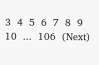3  4  5  6  7  8  9  10  ...  106  (Next)